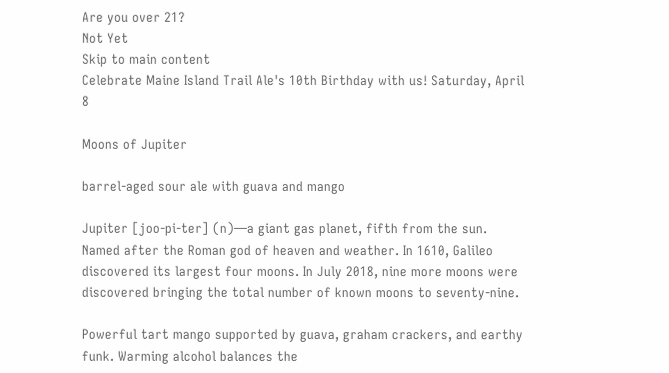Are you over 21?
Not Yet
Skip to main content
Celebrate Maine Island Trail Ale's 10th Birthday with us! Saturday, April 8

Moons of Jupiter

barrel-aged sour ale with guava and mango

Jupiter [joo-pi-ter] (n)—a giant gas planet, fifth from the sun. Named after the Roman god of heaven and weather. In 1610, Galileo discovered its largest four moons. In July 2018, nine more moons were discovered bringing the total number of known moons to seventy-nine.

Powerful tart mango supported by guava, graham crackers, and earthy funk. Warming alcohol balances the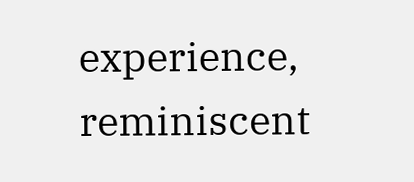experience, reminiscent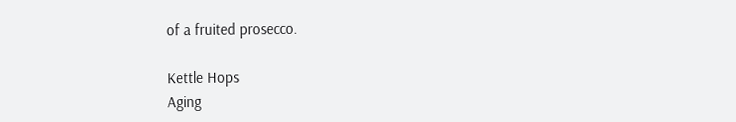of a fruited prosecco.

Kettle Hops
Aging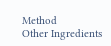Method
Other Ingredients